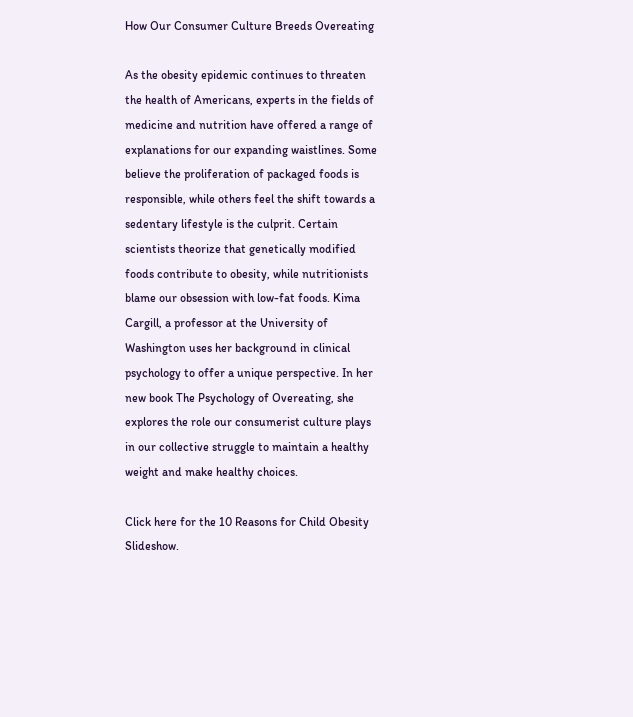How Our Consumer Culture Breeds Overeating

As the obesity epidemic continues to threaten the health of Americans, experts in the fields of medicine and nutrition have offered a range of explanations for our expanding waistlines. Some believe the proliferation of packaged foods is responsible, while others feel the shift towards a sedentary lifestyle is the culprit. Certain scientists theorize that genetically modified foods contribute to obesity, while nutritionists blame our obsession with low-fat foods. Kima Cargill, a professor at the University of Washington uses her background in clinical psychology to offer a unique perspective. In her new book The Psychology of Overeating, she explores the role our consumerist culture plays in our collective struggle to maintain a healthy weight and make healthy choices.

Click here for the 10 Reasons for Child Obesity Slideshow.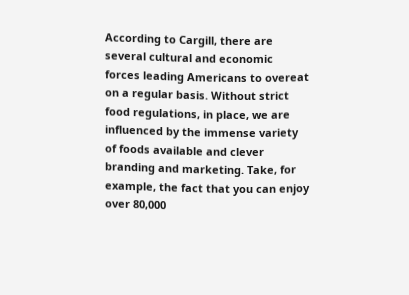According to Cargill, there are several cultural and economic forces leading Americans to overeat on a regular basis. Without strict food regulations, in place, we are influenced by the immense variety of foods available and clever branding and marketing. Take, for example, the fact that you can enjoy over 80,000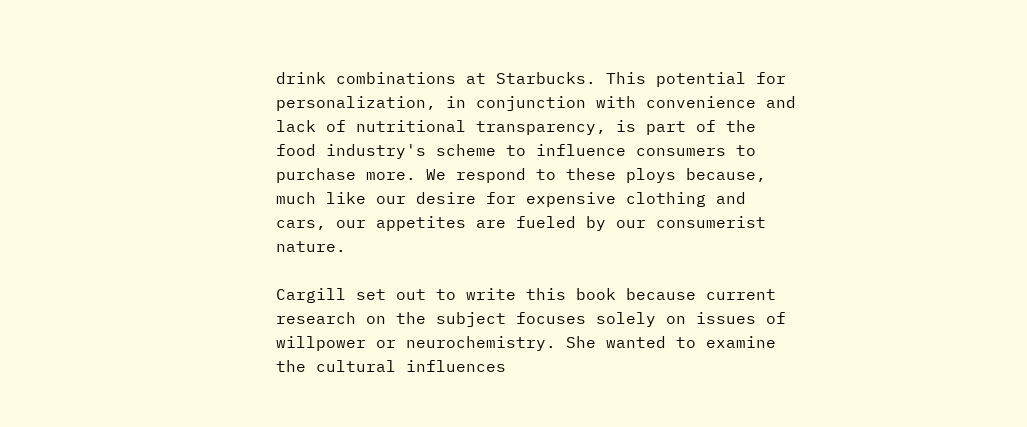drink combinations at Starbucks. This potential for personalization, in conjunction with convenience and lack of nutritional transparency, is part of the food industry's scheme to influence consumers to purchase more. We respond to these ploys because, much like our desire for expensive clothing and cars, our appetites are fueled by our consumerist nature.

Cargill set out to write this book because current research on the subject focuses solely on issues of willpower or neurochemistry. She wanted to examine the cultural influences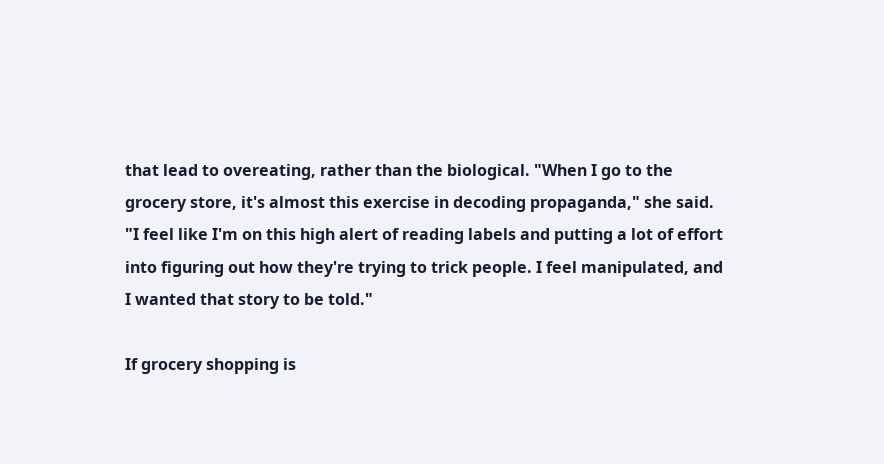that lead to overeating, rather than the biological. "When I go to the grocery store, it's almost this exercise in decoding propaganda," she said. "I feel like I'm on this high alert of reading labels and putting a lot of effort into figuring out how they're trying to trick people. I feel manipulated, and I wanted that story to be told."

If grocery shopping is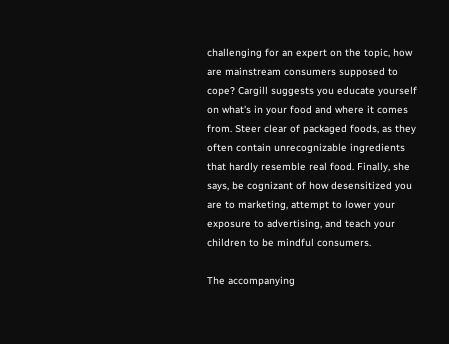challenging for an expert on the topic, how are mainstream consumers supposed to cope? Cargill suggests you educate yourself on what's in your food and where it comes from. Steer clear of packaged foods, as they often contain unrecognizable ingredients that hardly resemble real food. Finally, she says, be cognizant of how desensitized you are to marketing, attempt to lower your exposure to advertising, and teach your children to be mindful consumers.

The accompanying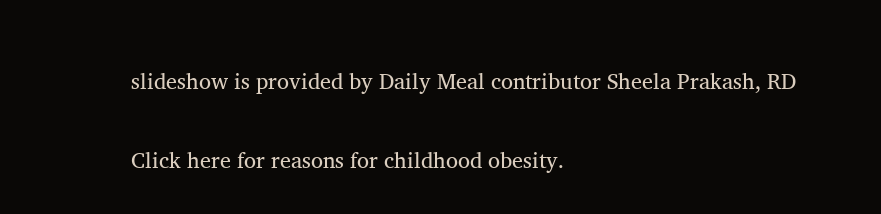slideshow is provided by Daily Meal contributor Sheela Prakash, RD

Click here for reasons for childhood obesity.